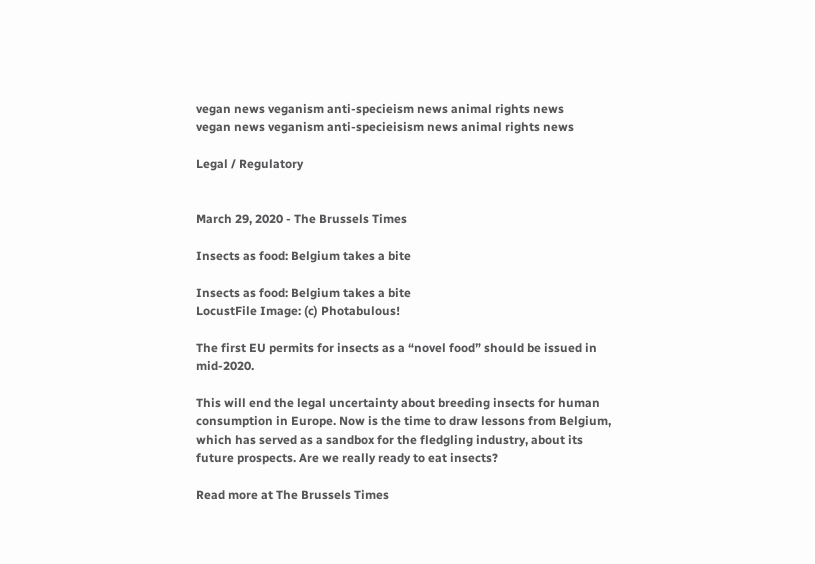vegan news veganism anti-specieism news animal rights news
vegan news veganism anti-specieisism news animal rights news

Legal / Regulatory


March 29, 2020 - The Brussels Times

Insects as food: Belgium takes a bite

Insects as food: Belgium takes a bite
LocustFile Image: (c) Photabulous!

The first EU permits for insects as a “novel food” should be issued in mid-2020.

This will end the legal uncertainty about breeding insects for human consumption in Europe. Now is the time to draw lessons from Belgium, which has served as a sandbox for the fledgling industry, about its future prospects. Are we really ready to eat insects?

Read more at The Brussels Times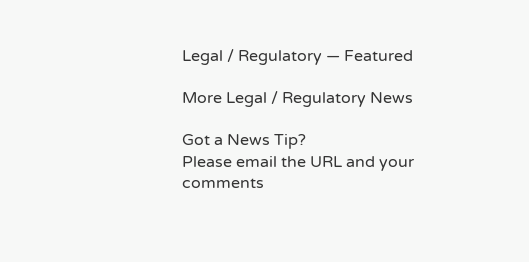Legal / Regulatory — Featured

More Legal / Regulatory News

Got a News Tip?
Please email the URL and your comments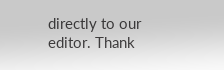directly to our editor. Thank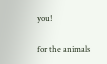you!

for the animals